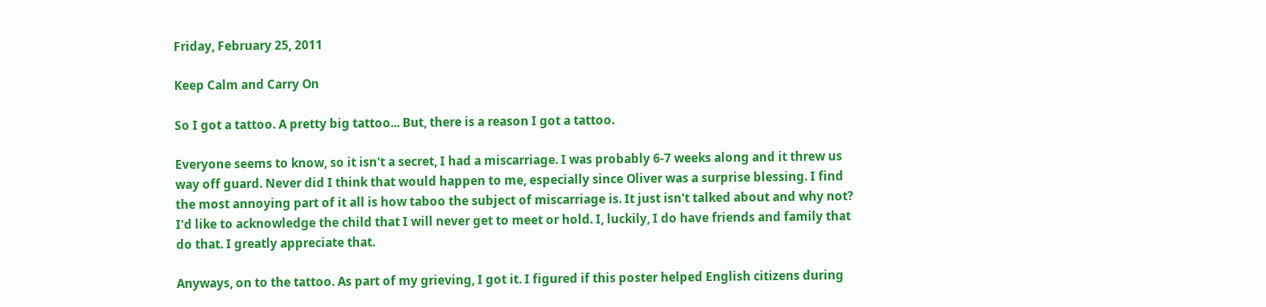Friday, February 25, 2011

Keep Calm and Carry On

So I got a tattoo. A pretty big tattoo... But, there is a reason I got a tattoo.

Everyone seems to know, so it isn't a secret, I had a miscarriage. I was probably 6-7 weeks along and it threw us way off guard. Never did I think that would happen to me, especially since Oliver was a surprise blessing. I find the most annoying part of it all is how taboo the subject of miscarriage is. It just isn't talked about and why not? I'd like to acknowledge the child that I will never get to meet or hold. I, luckily, I do have friends and family that do that. I greatly appreciate that.

Anyways, on to the tattoo. As part of my grieving, I got it. I figured if this poster helped English citizens during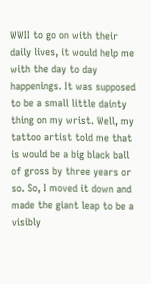WWII to go on with their daily lives, it would help me with the day to day happenings. It was supposed to be a small little dainty thing on my wrist. Well, my tattoo artist told me that is would be a big black ball of gross by three years or so. So, I moved it down and made the giant leap to be a visibly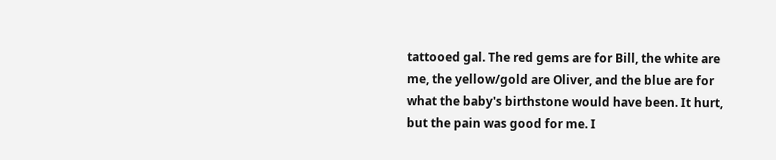tattooed gal. The red gems are for Bill, the white are me, the yellow/gold are Oliver, and the blue are for what the baby's birthstone would have been. It hurt, but the pain was good for me. I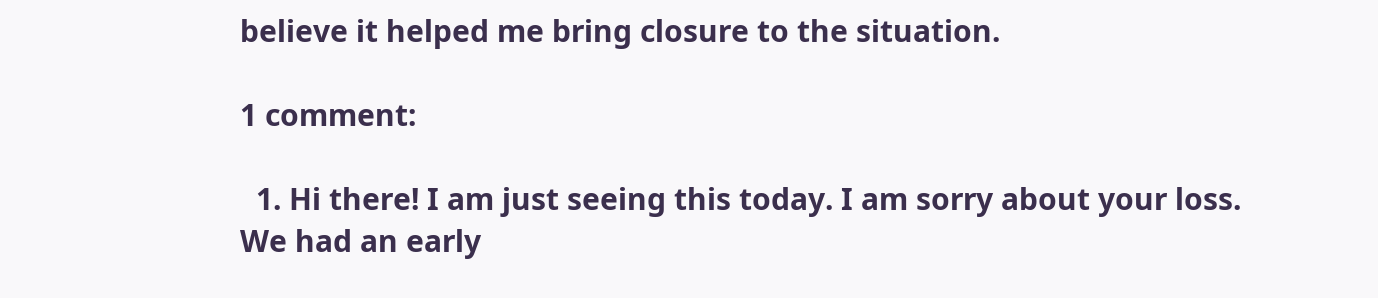believe it helped me bring closure to the situation.

1 comment:

  1. Hi there! I am just seeing this today. I am sorry about your loss. We had an early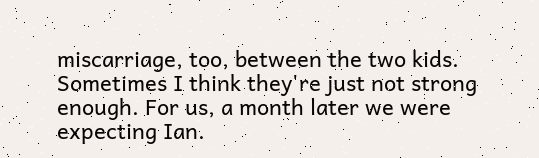miscarriage, too, between the two kids. Sometimes I think they're just not strong enough. For us, a month later we were expecting Ian.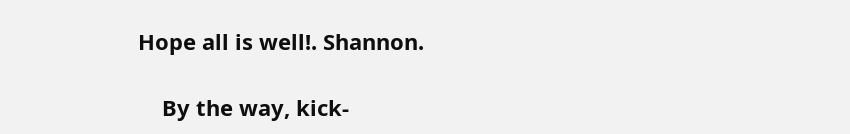Hope all is well!. Shannon.

    By the way, kick-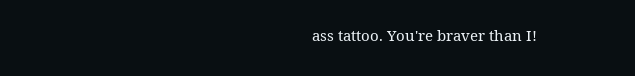ass tattoo. You're braver than I!